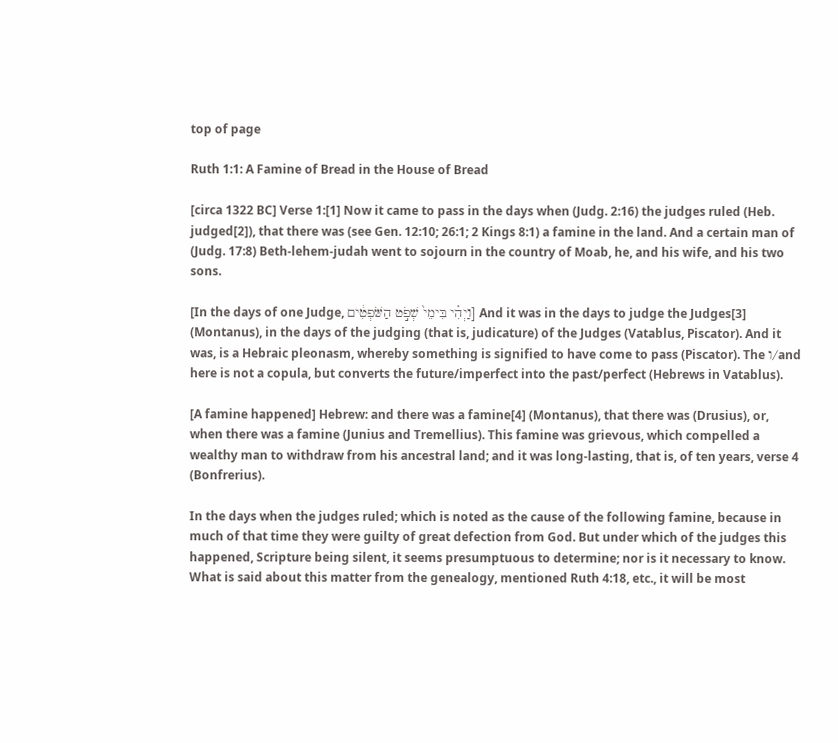top of page

Ruth 1:1: A Famine of Bread in the House of Bread

[circa 1322 BC] Verse 1:[1] Now it came to pass in the days when (Judg. 2:16) the judges ruled (Heb. judged[2]), that there was (see Gen. 12:10; 26:1; 2 Kings 8:1) a famine in the land. And a certain man of (Judg. 17:8) Beth-lehem-judah went to sojourn in the country of Moab, he, and his wife, and his two sons.

[In the days of one Judge, וַיְהִ֗י בִּימֵי֙ שְׁפֹ֣ט הַשֹּׁפְטִ֔ים] And it was in the days to judge the Judges[3] (Montanus), in the days of the judging (that is, judicature) of the Judges (Vatablus, Piscator). And it was, is a Hebraic pleonasm, whereby something is signified to have come to pass (Piscator). The ו/and here is not a copula, but converts the future/imperfect into the past/perfect (Hebrews in Vatablus).

[A famine happened] Hebrew: and there was a famine[4] (Montanus), that there was (Drusius), or, when there was a famine (Junius and Tremellius). This famine was grievous, which compelled a wealthy man to withdraw from his ancestral land; and it was long-lasting, that is, of ten years, verse 4 (Bonfrerius).

In the days when the judges ruled; which is noted as the cause of the following famine, because in much of that time they were guilty of great defection from God. But under which of the judges this happened, Scripture being silent, it seems presumptuous to determine; nor is it necessary to know. What is said about this matter from the genealogy, mentioned Ruth 4:18, etc., it will be most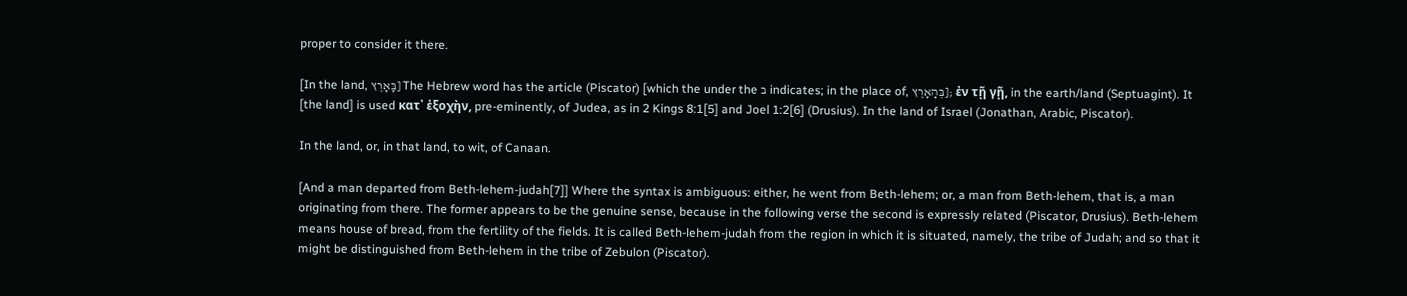proper to consider it there.

[In the land, בָּאָרֶץ] The Hebrew word has the article (Piscator) [which the under the ב indicates; in the place of, בְּהָאָרֶץ]; ἐν τῇ γῇ, in the earth/land (Septuagint). It [the land] is used κατ᾿ ἐξοχὴν, pre-eminently, of Judea, as in 2 Kings 8:1[5] and Joel 1:2[6] (Drusius). In the land of Israel (Jonathan, Arabic, Piscator).

In the land, or, in that land, to wit, of Canaan.

[And a man departed from Beth-lehem-judah[7]] Where the syntax is ambiguous: either, he went from Beth-lehem; or, a man from Beth-lehem, that is, a man originating from there. The former appears to be the genuine sense, because in the following verse the second is expressly related (Piscator, Drusius). Beth-lehem means house of bread, from the fertility of the fields. It is called Beth-lehem-judah from the region in which it is situated, namely, the tribe of Judah; and so that it might be distinguished from Beth-lehem in the tribe of Zebulon (Piscator).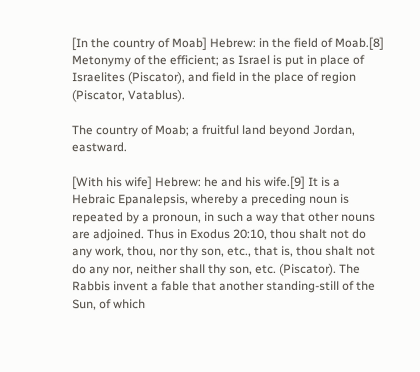[In the country of Moab] Hebrew: in the field of Moab.[8] Metonymy of the efficient; as Israel is put in place of Israelites (Piscator), and field in the place of region (Piscator, Vatablus).

The country of Moab; a fruitful land beyond Jordan, eastward.

[With his wife] Hebrew: he and his wife.[9] It is a Hebraic Epanalepsis, whereby a preceding noun is repeated by a pronoun, in such a way that other nouns are adjoined. Thus in Exodus 20:10, thou shalt not do any work, thou, nor thy son, etc., that is, thou shalt not do any nor, neither shall thy son, etc. (Piscator). The Rabbis invent a fable that another standing-still of the Sun, of which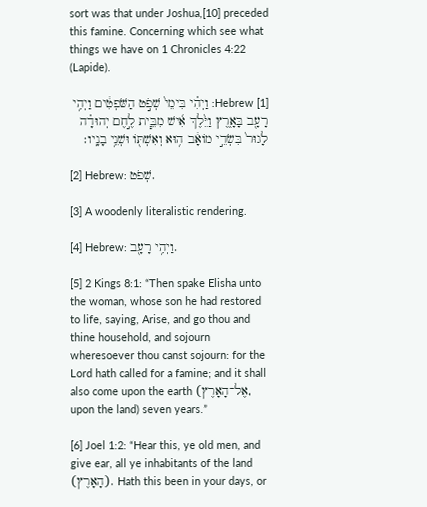sort was that under Joshua,[10] preceded this famine. Concerning which see what things we have on 1 Chronicles 4:22 (Lapide).

[1] Hebrew: וַיְהִ֗י בִּימֵי֙ שְׁפֹ֣ט הַשֹּׁפְטִ֔ים וַיְהִ֥י רָעָ֖ב בָּאָ֑רֶץ וַיֵּ֙לֶךְ אִ֜ישׁ מִבֵּ֧ית לֶ֣חֶם יְהוּדָ֗ה לָגוּר֙ בִּשְׂדֵ֣י מוֹאָ֔ב ה֥וּא וְאִשְׁתּ֖וֹ וּשְׁנֵ֥י בָנָֽיו׃

[2] Hebrew: שְׁפֹט.

[3] A woodenly literalistic rendering.

[4] Hebrew: וַיְהִ֥י רָעָ֖ב.

[5] 2 Kings 8:1: “Then spake Elisha unto the woman, whose son he had restored to life, saying, Arise, and go thou and thine household, and sojourn wheresoever thou canst sojourn: for the Lord hath called for a famine; and it shall also come upon the earth (אֶל־הָאָרֶץ, upon the land) seven years.”

[6] Joel 1:2: “Hear this, ye old men, and give ear, all ye inhabitants of the land (הָאָרֶץ). Hath this been in your days, or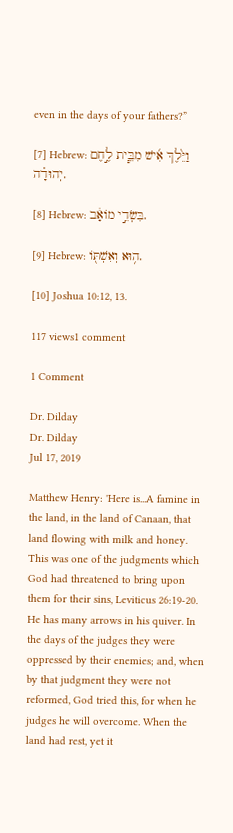even in the days of your fathers?”

[7] Hebrew: וַיֵּ֙לֶךְ אִ֜ישׁ מִבֵּ֧ית לֶ֣חֶם יְהוּדָ֗ה.

[8] Hebrew: בִּשְׂדֵ֣י מוֹאָ֔ב.

[9] Hebrew: ה֥וּא וְאִשְׁתּ֖וֹ.

[10] Joshua 10:12, 13.

117 views1 comment

1 Comment

Dr. Dilday
Dr. Dilday
Jul 17, 2019

Matthew Henry: 'Here is...A famine in the land, in the land of Canaan, that land flowing with milk and honey. This was one of the judgments which God had threatened to bring upon them for their sins, Leviticus 26:19-20. He has many arrows in his quiver. In the days of the judges they were oppressed by their enemies; and, when by that judgment they were not reformed, God tried this, for when he judges he will overcome. When the land had rest, yet it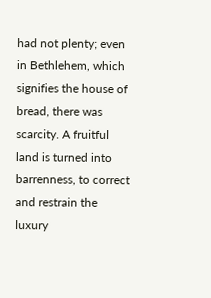had not plenty; even in Bethlehem, which signifies the house of bread, there was scarcity. A fruitful land is turned into barrenness, to correct and restrain the luxury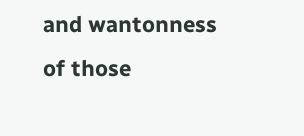and wantonness of those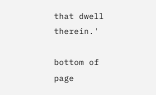that dwell therein.'

bottom of page